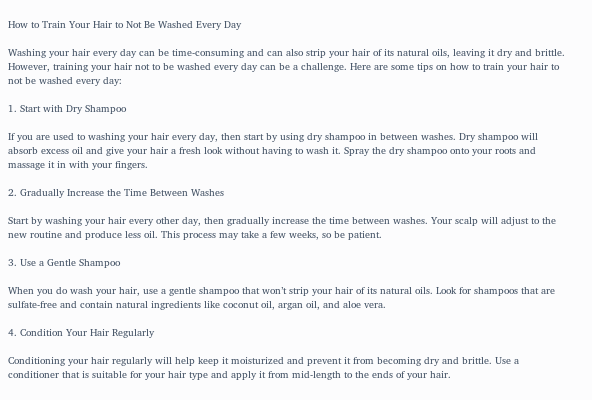How to Train Your Hair to Not Be Washed Every Day

Washing your hair every day can be time-consuming and can also strip your hair of its natural oils, leaving it dry and brittle. However, training your hair not to be washed every day can be a challenge. Here are some tips on how to train your hair to not be washed every day:

1. Start with Dry Shampoo

If you are used to washing your hair every day, then start by using dry shampoo in between washes. Dry shampoo will absorb excess oil and give your hair a fresh look without having to wash it. Spray the dry shampoo onto your roots and massage it in with your fingers.

2. Gradually Increase the Time Between Washes

Start by washing your hair every other day, then gradually increase the time between washes. Your scalp will adjust to the new routine and produce less oil. This process may take a few weeks, so be patient.

3. Use a Gentle Shampoo

When you do wash your hair, use a gentle shampoo that won’t strip your hair of its natural oils. Look for shampoos that are sulfate-free and contain natural ingredients like coconut oil, argan oil, and aloe vera.

4. Condition Your Hair Regularly

Conditioning your hair regularly will help keep it moisturized and prevent it from becoming dry and brittle. Use a conditioner that is suitable for your hair type and apply it from mid-length to the ends of your hair.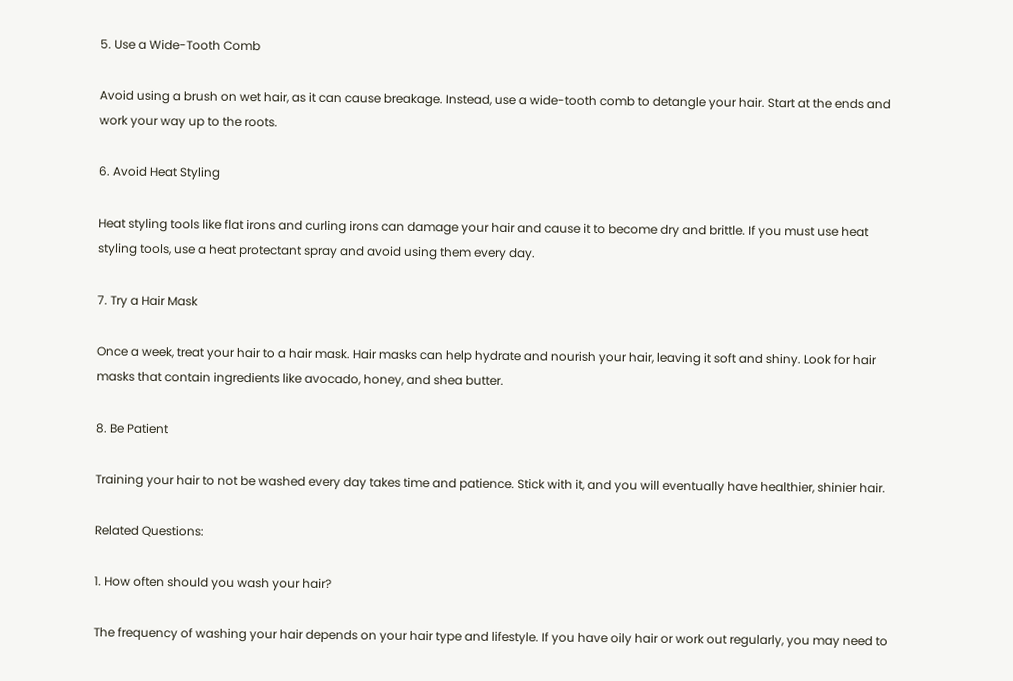5. Use a Wide-Tooth Comb

Avoid using a brush on wet hair, as it can cause breakage. Instead, use a wide-tooth comb to detangle your hair. Start at the ends and work your way up to the roots.

6. Avoid Heat Styling

Heat styling tools like flat irons and curling irons can damage your hair and cause it to become dry and brittle. If you must use heat styling tools, use a heat protectant spray and avoid using them every day.

7. Try a Hair Mask

Once a week, treat your hair to a hair mask. Hair masks can help hydrate and nourish your hair, leaving it soft and shiny. Look for hair masks that contain ingredients like avocado, honey, and shea butter.

8. Be Patient

Training your hair to not be washed every day takes time and patience. Stick with it, and you will eventually have healthier, shinier hair.

Related Questions:

1. How often should you wash your hair?

The frequency of washing your hair depends on your hair type and lifestyle. If you have oily hair or work out regularly, you may need to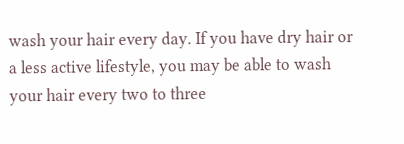wash your hair every day. If you have dry hair or a less active lifestyle, you may be able to wash your hair every two to three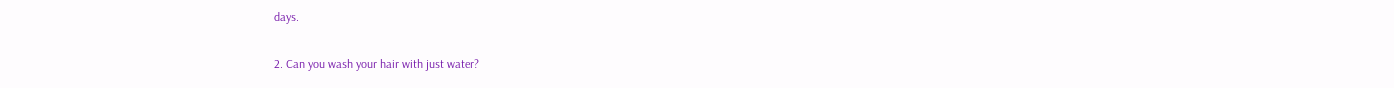days.

2. Can you wash your hair with just water?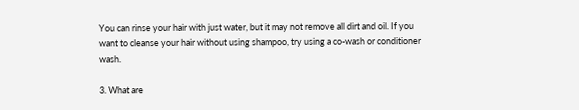You can rinse your hair with just water, but it may not remove all dirt and oil. If you want to cleanse your hair without using shampoo, try using a co-wash or conditioner wash.

3. What are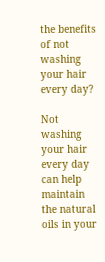the benefits of not washing your hair every day?

Not washing your hair every day can help maintain the natural oils in your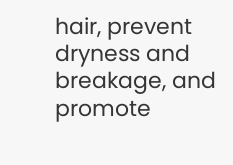hair, prevent dryness and breakage, and promote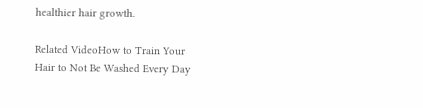healthier hair growth.

Related VideoHow to Train Your Hair to Not Be Washed Every Day